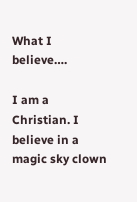What I believe….

I am a Christian. I believe in a magic sky clown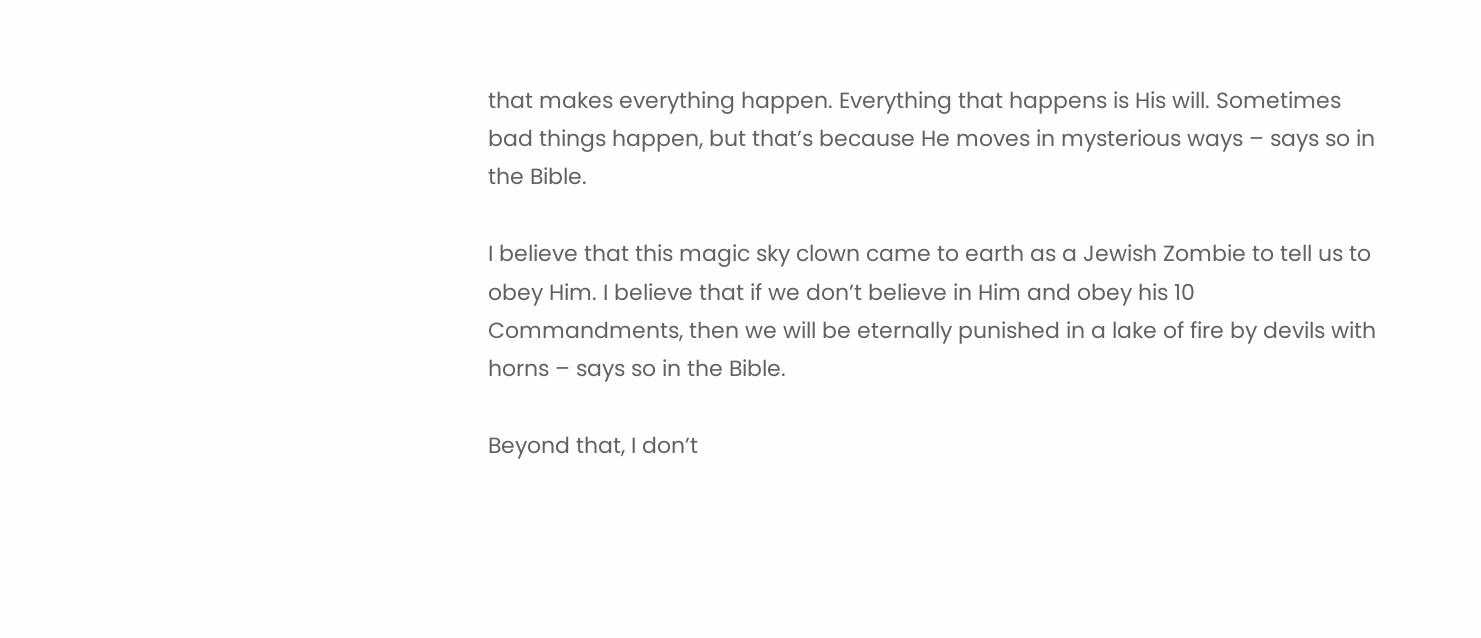that makes everything happen. Everything that happens is His will. Sometimes bad things happen, but that’s because He moves in mysterious ways – says so in the Bible.

I believe that this magic sky clown came to earth as a Jewish Zombie to tell us to obey Him. I believe that if we don’t believe in Him and obey his 10 Commandments, then we will be eternally punished in a lake of fire by devils with horns – says so in the Bible.

Beyond that, I don’t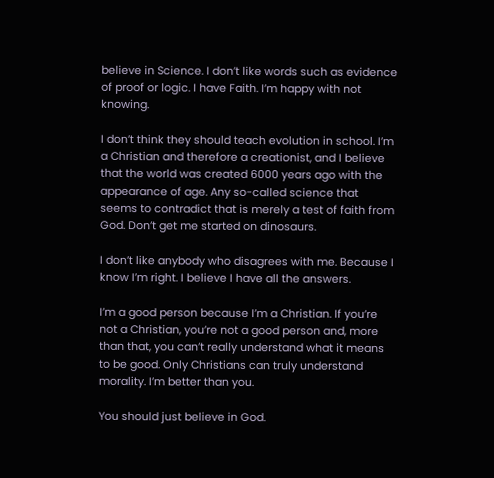believe in Science. I don’t like words such as evidence of proof or logic. I have Faith. I’m happy with not knowing.

I don’t think they should teach evolution in school. I’m a Christian and therefore a creationist, and I believe that the world was created 6000 years ago with the appearance of age. Any so-called science that seems to contradict that is merely a test of faith from God. Don’t get me started on dinosaurs.

I don’t like anybody who disagrees with me. Because I know I’m right. I believe I have all the answers.

I’m a good person because I’m a Christian. If you’re not a Christian, you’re not a good person and, more than that, you can’t really understand what it means to be good. Only Christians can truly understand morality. I’m better than you.

You should just believe in God.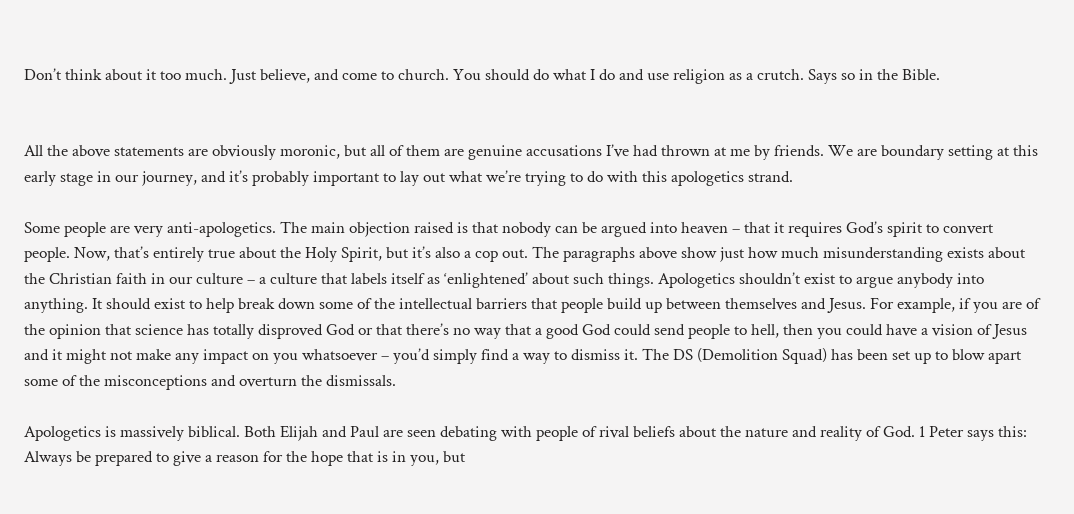Don’t think about it too much. Just believe, and come to church. You should do what I do and use religion as a crutch. Says so in the Bible.


All the above statements are obviously moronic, but all of them are genuine accusations I’ve had thrown at me by friends. We are boundary setting at this early stage in our journey, and it’s probably important to lay out what we’re trying to do with this apologetics strand.

Some people are very anti-apologetics. The main objection raised is that nobody can be argued into heaven – that it requires God’s spirit to convert people. Now, that’s entirely true about the Holy Spirit, but it’s also a cop out. The paragraphs above show just how much misunderstanding exists about the Christian faith in our culture – a culture that labels itself as ‘enlightened’ about such things. Apologetics shouldn’t exist to argue anybody into anything. It should exist to help break down some of the intellectual barriers that people build up between themselves and Jesus. For example, if you are of the opinion that science has totally disproved God or that there’s no way that a good God could send people to hell, then you could have a vision of Jesus and it might not make any impact on you whatsoever – you’d simply find a way to dismiss it. The DS (Demolition Squad) has been set up to blow apart some of the misconceptions and overturn the dismissals.

Apologetics is massively biblical. Both Elijah and Paul are seen debating with people of rival beliefs about the nature and reality of God. 1 Peter says this: Always be prepared to give a reason for the hope that is in you, but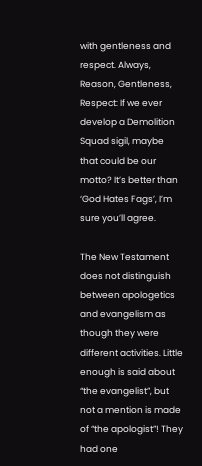with gentleness and respect. Always, Reason, Gentleness, Respect: If we ever develop a Demolition Squad sigil, maybe that could be our motto? It’s better than ‘God Hates Fags’, I’m sure you’ll agree.

The New Testament does not distinguish between apologetics and evangelism as though they were different activities. Little enough is said about “the evangelist”, but not a mention is made of “the apologist”! They had one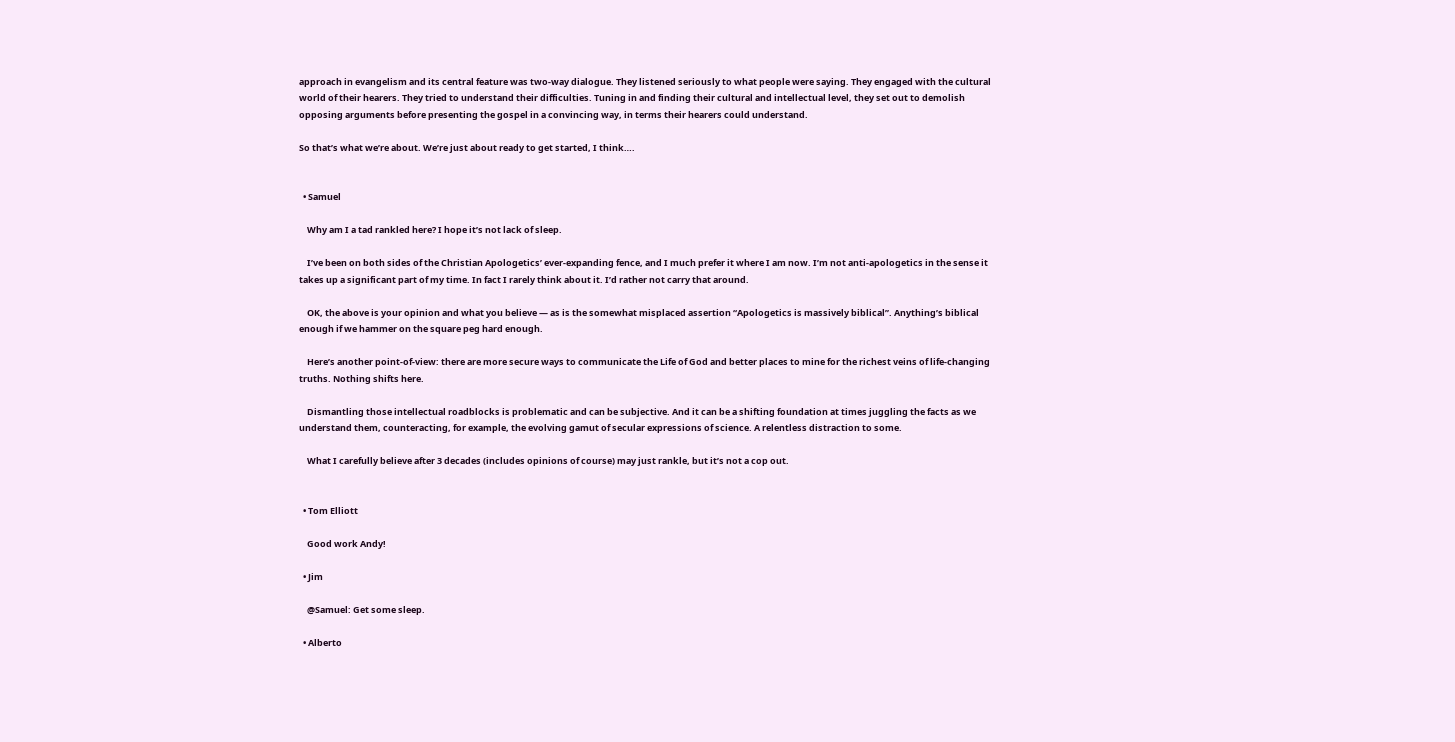approach in evangelism and its central feature was two-way dialogue. They listened seriously to what people were saying. They engaged with the cultural world of their hearers. They tried to understand their difficulties. Tuning in and finding their cultural and intellectual level, they set out to demolish opposing arguments before presenting the gospel in a convincing way, in terms their hearers could understand.

So that’s what we’re about. We’re just about ready to get started, I think….


  • Samuel

    Why am I a tad rankled here? I hope it’s not lack of sleep.

    I’ve been on both sides of the Christian Apologetics’ ever-expanding fence, and I much prefer it where I am now. I’m not anti-apologetics in the sense it takes up a significant part of my time. In fact I rarely think about it. I’d rather not carry that around.

    OK, the above is your opinion and what you believe — as is the somewhat misplaced assertion “Apologetics is massively biblical”. Anything’s biblical enough if we hammer on the square peg hard enough.

    Here’s another point-of-view: there are more secure ways to communicate the Life of God and better places to mine for the richest veins of life-changing truths. Nothing shifts here.

    Dismantling those intellectual roadblocks is problematic and can be subjective. And it can be a shifting foundation at times juggling the facts as we understand them, counteracting, for example, the evolving gamut of secular expressions of science. A relentless distraction to some.

    What I carefully believe after 3 decades (includes opinions of course) may just rankle, but it’s not a cop out.


  • Tom Elliott

    Good work Andy!

  • Jim

    @Samuel: Get some sleep.

  • Alberto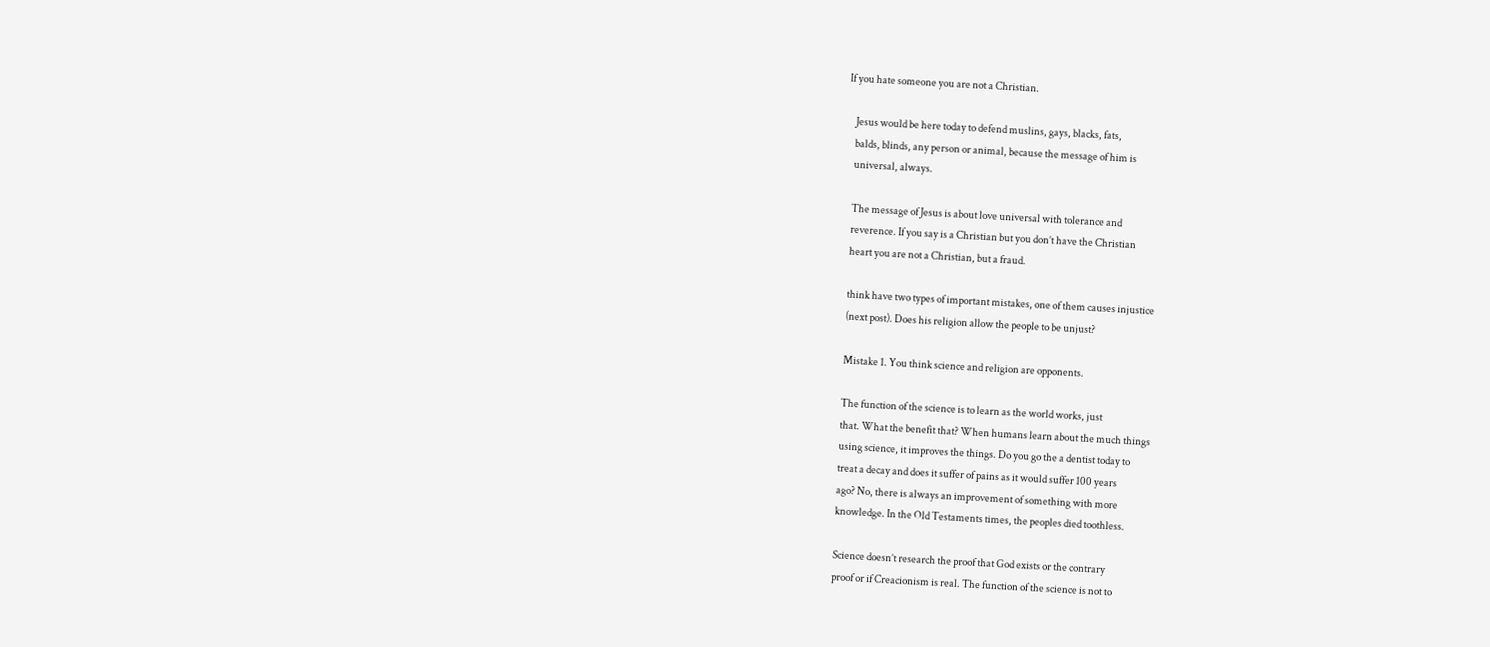If you hate someone you are not a Christian.

    Jesus would be here today to defend muslins, gays, blacks, fats,
    balds, blinds, any person or animal, because the message of him is
    universal, always.

    The message of Jesus is about love universal with tolerance and
    reverence. If you say is a Christian but you don’t have the Christian
    heart you are not a Christian, but a fraud.

    think have two types of important mistakes, one of them causes injustice
    (next post). Does his religion allow the people to be unjust?

    Mistake 1. You think science and religion are opponents.

    The function of the science is to learn as the world works, just
    that. What the benefit that? When humans learn about the much things
    using science, it improves the things. Do you go the a dentist today to
    treat a decay and does it suffer of pains as it would suffer 100 years
    ago? No, there is always an improvement of something with more
    knowledge. In the Old Testaments times, the peoples died toothless.

    Science doesn’t research the proof that God exists or the contrary
    proof or if Creacionism is real. The function of the science is not to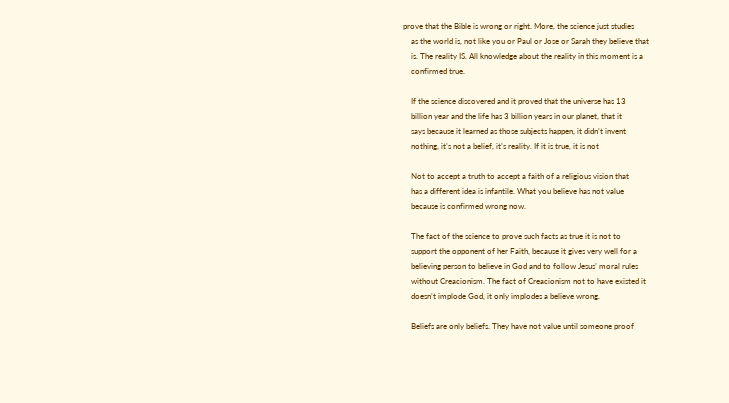prove that the Bible is wrong or right. More, the science just studies
    as the world is, not like you or Paul or Jose or Sarah they believe that
    is. The reality IS. All knowledge about the reality in this moment is a
    confirmed true.

    If the science discovered and it proved that the universe has 13
    billion year and the life has 3 billion years in our planet, that it
    says because it learned as those subjects happen, it didn’t invent
    nothing, it’s not a belief, it’s reality. If it is true, it is not

    Not to accept a truth to accept a faith of a religious vision that
    has a different idea is infantile. What you believe has not value
    because is confirmed wrong now.

    The fact of the science to prove such facts as true it is not to
    support the opponent of her Faith, because it gives very well for a
    believing person to believe in God and to follow Jesus’ moral rules
    without Creacionism. The fact of Creacionism not to have existed it
    doesn’t implode God, it only implodes a believe wrong.

    Beliefs are only beliefs. They have not value until someone proof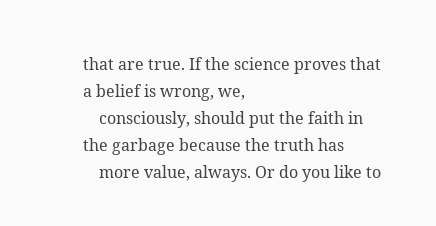that are true. If the science proves that a belief is wrong, we,
    consciously, should put the faith in the garbage because the truth has
    more value, always. Or do you like to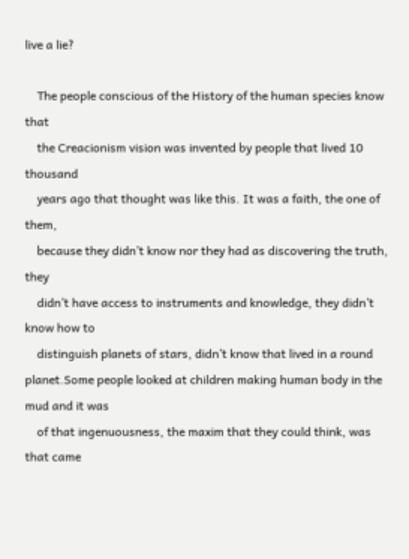live a lie?

    The people conscious of the History of the human species know that
    the Creacionism vision was invented by people that lived 10 thousand
    years ago that thought was like this. It was a faith, the one of them,
    because they didn’t know nor they had as discovering the truth, they
    didn’t have access to instruments and knowledge, they didn’t know how to
    distinguish planets of stars, didn’t know that lived in a round planet.Some people looked at children making human body in the mud and it was
    of that ingenuousness, the maxim that they could think, was that came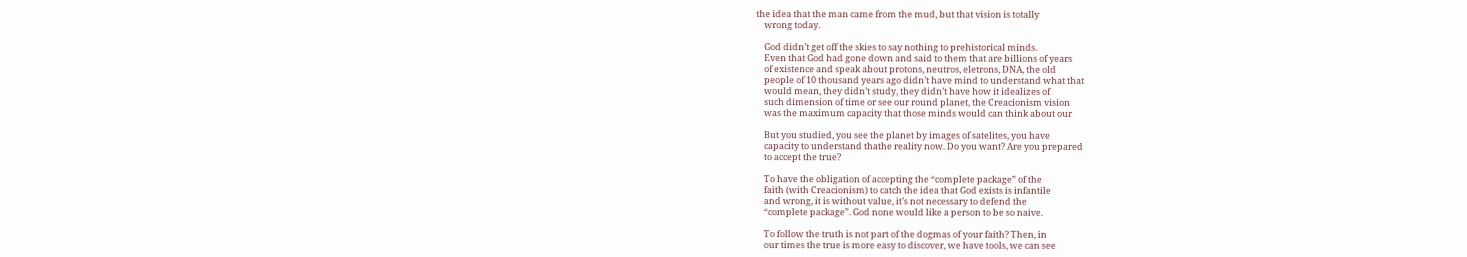the idea that the man came from the mud, but that vision is totally
    wrong today.

    God didn’t get off the skies to say nothing to prehistorical minds.
    Even that God had gone down and said to them that are billions of years
    of existence and speak about protons, neutros, eletrons, DNA, the old
    people of 10 thousand years ago didn’t have mind to understand what that
    would mean, they didn’t study, they didn’t have how it idealizes of
    such dimension of time or see our round planet, the Creacionism vision
    was the maximum capacity that those minds would can think about our

    But you studied, you see the planet by images of satelites, you have
    capacity to understand thathe reality now. Do you want? Are you prepared
    to accept the true?

    To have the obligation of accepting the “complete package” of the
    faith (with Creacionism) to catch the idea that God exists is infantile
    and wrong, it is without value, it’s not necessary to defend the
    “complete package”. God none would like a person to be so naive.

    To follow the truth is not part of the dogmas of your faith? Then, in
    our times the true is more easy to discover, we have tools, we can see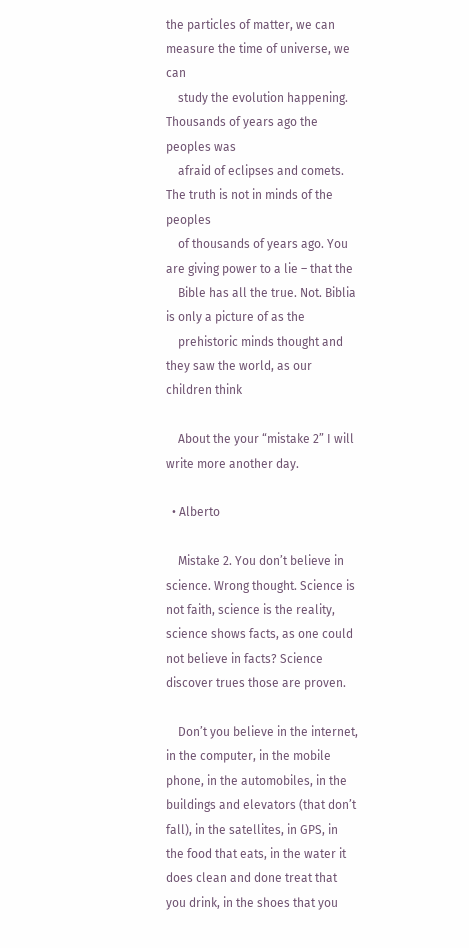the particles of matter, we can measure the time of universe, we can
    study the evolution happening. Thousands of years ago the peoples was
    afraid of eclipses and comets. The truth is not in minds of the peoples
    of thousands of years ago. You are giving power to a lie – that the
    Bible has all the true. Not. Biblia is only a picture of as the
    prehistoric minds thought and they saw the world, as our children think

    About the your “mistake 2” I will write more another day.

  • Alberto

    Mistake 2. You don’t believe in science. Wrong thought. Science is not faith, science is the reality, science shows facts, as one could not believe in facts? Science discover trues those are proven.

    Don’t you believe in the internet, in the computer, in the mobile phone, in the automobiles, in the buildings and elevators (that don’t fall), in the satellites, in GPS, in the food that eats, in the water it does clean and done treat that you drink, in the shoes that you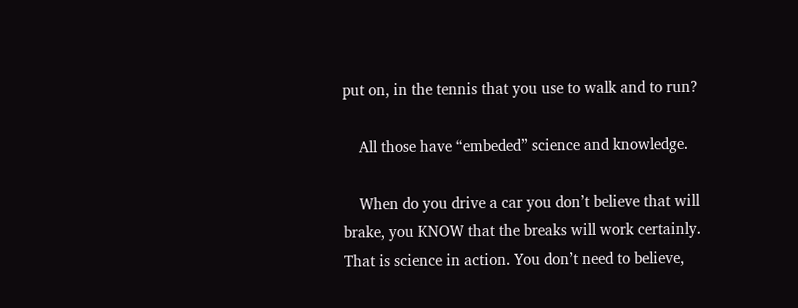put on, in the tennis that you use to walk and to run?

    All those have “embeded” science and knowledge.

    When do you drive a car you don’t believe that will brake, you KNOW that the breaks will work certainly. That is science in action. You don’t need to believe,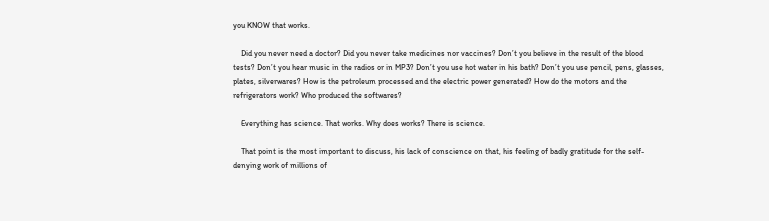you KNOW that works.

    Did you never need a doctor? Did you never take medicines nor vaccines? Don’t you believe in the result of the blood tests? Don’t you hear music in the radios or in MP3? Don’t you use hot water in his bath? Don’t you use pencil, pens, glasses, plates, silverwares? How is the petroleum processed and the electric power generated? How do the motors and the refrigerators work? Who produced the softwares?

    Everything has science. That works. Why does works? There is science.

    That point is the most important to discuss, his lack of conscience on that, his feeling of badly gratitude for the self-denying work of millions of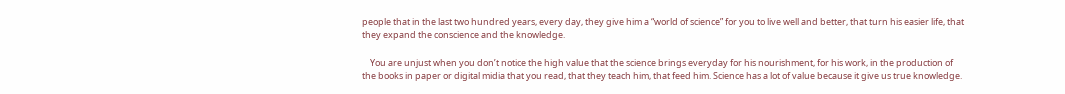people that in the last two hundred years, every day, they give him a “world of science” for you to live well and better, that turn his easier life, that they expand the conscience and the knowledge.

    You are unjust when you don’t notice the high value that the science brings everyday for his nourishment, for his work, in the production of the books in paper or digital midia that you read, that they teach him, that feed him. Science has a lot of value because it give us true knowledge.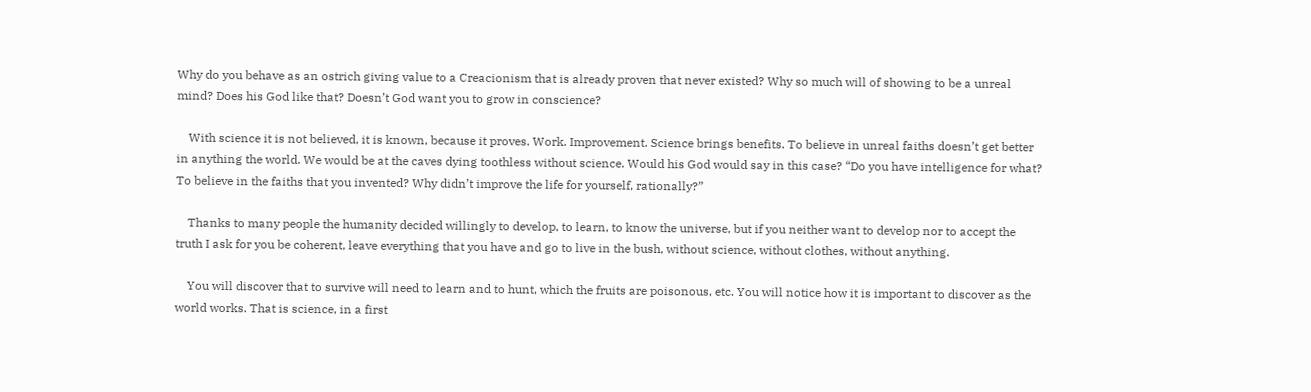Why do you behave as an ostrich giving value to a Creacionism that is already proven that never existed? Why so much will of showing to be a unreal mind? Does his God like that? Doesn’t God want you to grow in conscience?

    With science it is not believed, it is known, because it proves. Work. Improvement. Science brings benefits. To believe in unreal faiths doesn’t get better in anything the world. We would be at the caves dying toothless without science. Would his God would say in this case? “Do you have intelligence for what? To believe in the faiths that you invented? Why didn’t improve the life for yourself, rationally?”

    Thanks to many people the humanity decided willingly to develop, to learn, to know the universe, but if you neither want to develop nor to accept the truth I ask for you be coherent, leave everything that you have and go to live in the bush, without science, without clothes, without anything.

    You will discover that to survive will need to learn and to hunt, which the fruits are poisonous, etc. You will notice how it is important to discover as the world works. That is science, in a first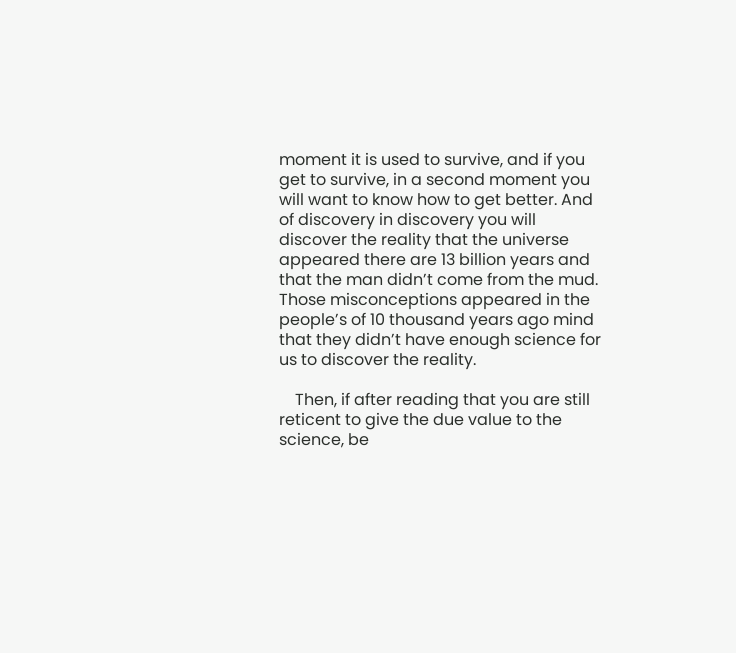moment it is used to survive, and if you get to survive, in a second moment you will want to know how to get better. And of discovery in discovery you will discover the reality that the universe appeared there are 13 billion years and that the man didn’t come from the mud. Those misconceptions appeared in the people’s of 10 thousand years ago mind that they didn’t have enough science for us to discover the reality.

    Then, if after reading that you are still reticent to give the due value to the science, be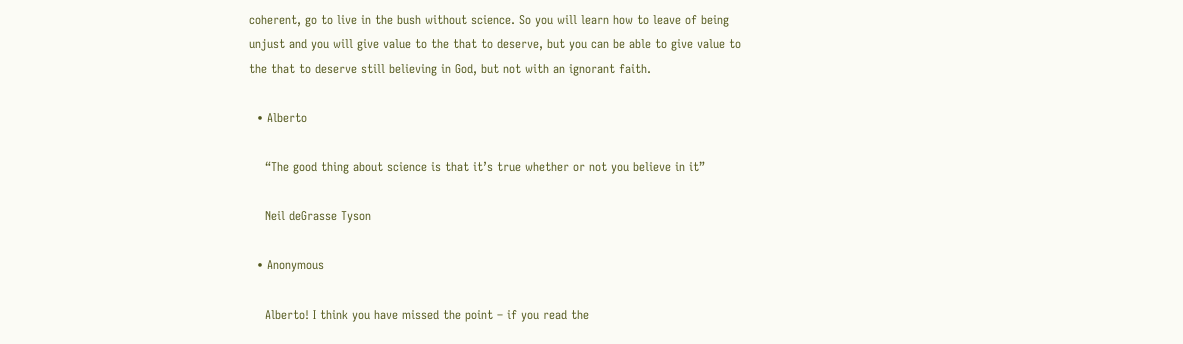coherent, go to live in the bush without science. So you will learn how to leave of being unjust and you will give value to the that to deserve, but you can be able to give value to the that to deserve still believing in God, but not with an ignorant faith.

  • Alberto

    “The good thing about science is that it’s true whether or not you believe in it”

    Neil deGrasse Tyson

  • Anonymous

    Alberto! I think you have missed the point – if you read the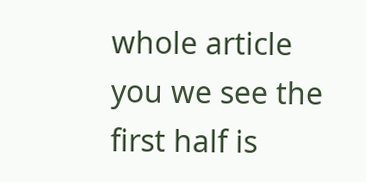whole article you we see the first half is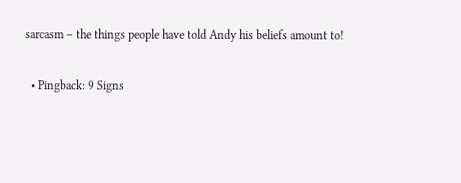sarcasm – the things people have told Andy his beliefs amount to!

  • Pingback: 9 Signs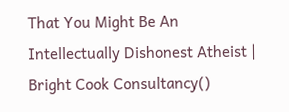That You Might Be An Intellectually Dishonest Atheist | Bright Cook Consultancy()